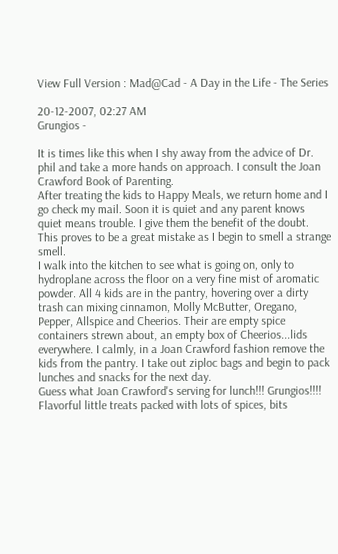View Full Version : Mad@Cad - A Day in the Life - The Series

20-12-2007, 02:27 AM
Grungios -

It is times like this when I shy away from the advice of Dr. phil and take a more hands on approach. I consult the Joan Crawford Book of Parenting.
After treating the kids to Happy Meals, we return home and I go check my mail. Soon it is quiet and any parent knows quiet means trouble. I give them the benefit of the doubt. This proves to be a great mistake as I begin to smell a strange smell.
I walk into the kitchen to see what is going on, only to hydroplane across the floor on a very fine mist of aromatic powder. All 4 kids are in the pantry, hovering over a dirty trash can mixing cinnamon, Molly McButter, Oregano, Pepper, Allspice and Cheerios. Their are empty spice containers strewn about, an empty box of Cheerios...lids everywhere. I calmly, in a Joan Crawford fashion remove the kids from the pantry. I take out ziploc bags and begin to pack lunches and snacks for the next day.
Guess what Joan Crawford's serving for lunch!!! Grungios!!!! Flavorful little treats packed with lots of spices, bits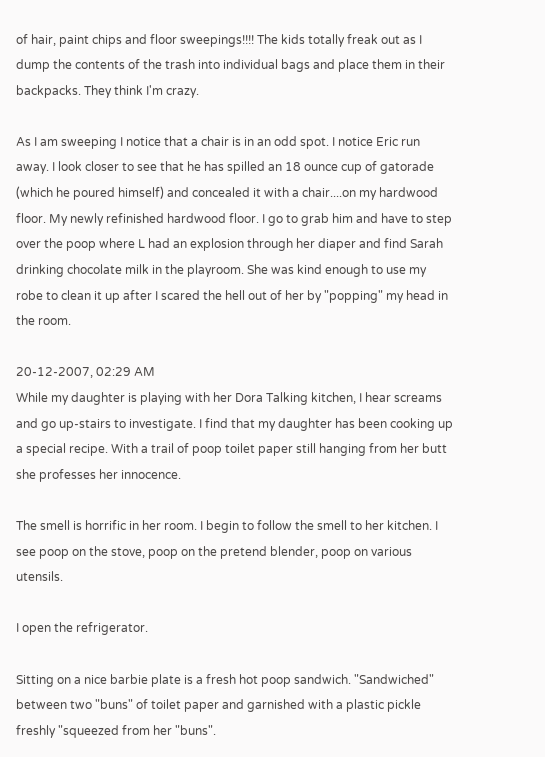of hair, paint chips and floor sweepings!!!! The kids totally freak out as I dump the contents of the trash into individual bags and place them in their backpacks. They think I'm crazy.

As I am sweeping I notice that a chair is in an odd spot. I notice Eric run away. I look closer to see that he has spilled an 18 ounce cup of gatorade (which he poured himself) and concealed it with a chair....on my hardwood floor. My newly refinished hardwood floor. I go to grab him and have to step over the poop where L had an explosion through her diaper and find Sarah drinking chocolate milk in the playroom. She was kind enough to use my robe to clean it up after I scared the hell out of her by "popping" my head in the room.

20-12-2007, 02:29 AM
While my daughter is playing with her Dora Talking kitchen, I hear screams and go up-stairs to investigate. I find that my daughter has been cooking up a special recipe. With a trail of poop toilet paper still hanging from her butt she professes her innocence.

The smell is horrific in her room. I begin to follow the smell to her kitchen. I see poop on the stove, poop on the pretend blender, poop on various utensils.

I open the refrigerator.

Sitting on a nice barbie plate is a fresh hot poop sandwich. "Sandwiched" between two "buns" of toilet paper and garnished with a plastic pickle freshly "squeezed from her "buns".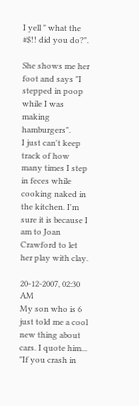I yell " what the #$!! did you do?".

She shows me her foot and says "I stepped in poop while I was making hamburgers".
I just can't keep track of how many times I step in feces while cooking naked in the kitchen. I'm sure it is because I am to Joan Crawford to let her play with clay.

20-12-2007, 02:30 AM
My son who is 6 just told me a cool new thing about cars. I quote him...
"If you crash in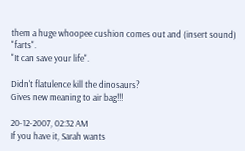them a huge whoopee cushion comes out and (insert sound) "farts".
"It can save your life".

Didn't flatulence kill the dinosaurs?
Gives new meaning to air bag!!!

20-12-2007, 02:32 AM
If you have it, Sarah wants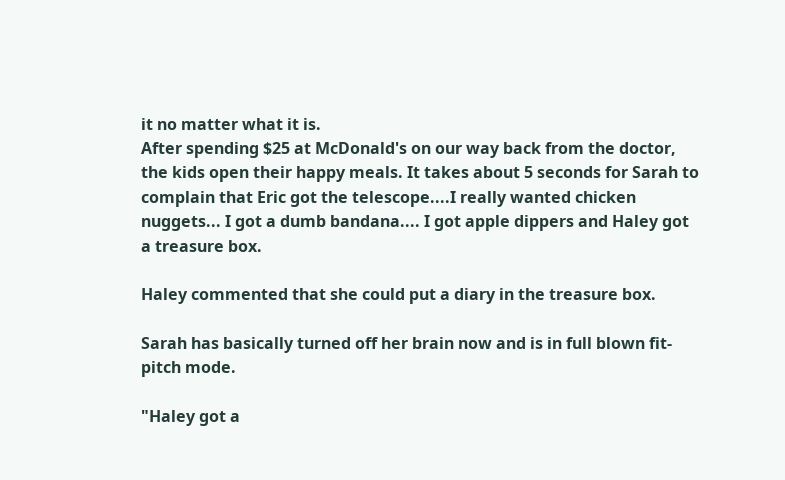it no matter what it is.
After spending $25 at McDonald's on our way back from the doctor, the kids open their happy meals. It takes about 5 seconds for Sarah to complain that Eric got the telescope....I really wanted chicken nuggets... I got a dumb bandana.... I got apple dippers and Haley got a treasure box.

Haley commented that she could put a diary in the treasure box.

Sarah has basically turned off her brain now and is in full blown fit-pitch mode.

"Haley got a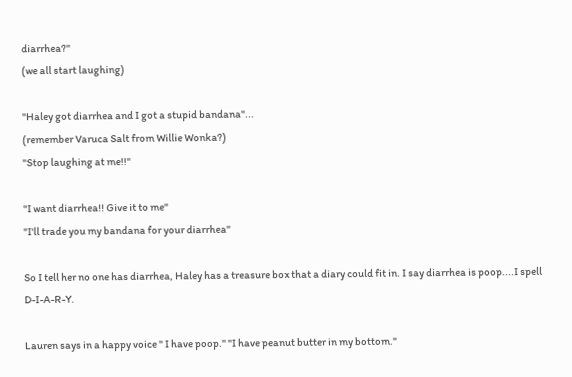diarrhea?"
(we all start laughing)

"Haley got diarrhea and I got a stupid bandana"...
(remember Varuca Salt from Willie Wonka?)
"Stop laughing at me!!"

"I want diarrhea!! Give it to me"
"I'll trade you my bandana for your diarrhea"

So I tell her no one has diarrhea, Haley has a treasure box that a diary could fit in. I say diarrhea is poop....I spell D-I-A-R-Y.

Lauren says in a happy voice " I have poop." "I have peanut butter in my bottom."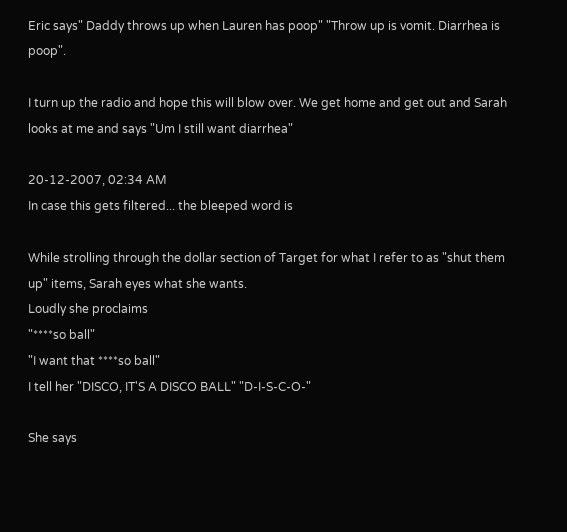Eric says" Daddy throws up when Lauren has poop" "Throw up is vomit. Diarrhea is poop".

I turn up the radio and hope this will blow over. We get home and get out and Sarah looks at me and says "Um I still want diarrhea"

20-12-2007, 02:34 AM
In case this gets filtered... the bleeped word is

While strolling through the dollar section of Target for what I refer to as "shut them up" items, Sarah eyes what she wants.
Loudly she proclaims
"****so ball"
"I want that ****so ball"
I tell her "DISCO, IT'S A DISCO BALL" "D-I-S-C-O-"

She says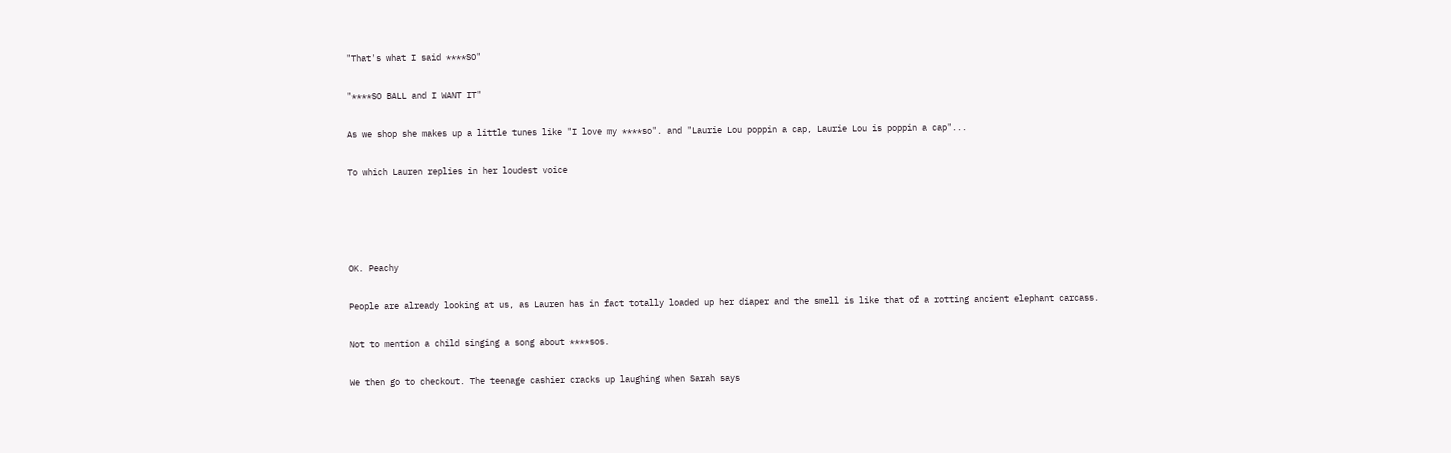"That's what I said ****SO"

"****SO BALL and I WANT IT"

As we shop she makes up a little tunes like "I love my ****so". and "Laurie Lou poppin a cap, Laurie Lou is poppin a cap"...

To which Lauren replies in her loudest voice




OK. Peachy

People are already looking at us, as Lauren has in fact totally loaded up her diaper and the smell is like that of a rotting ancient elephant carcass.

Not to mention a child singing a song about ****sos.

We then go to checkout. The teenage cashier cracks up laughing when Sarah says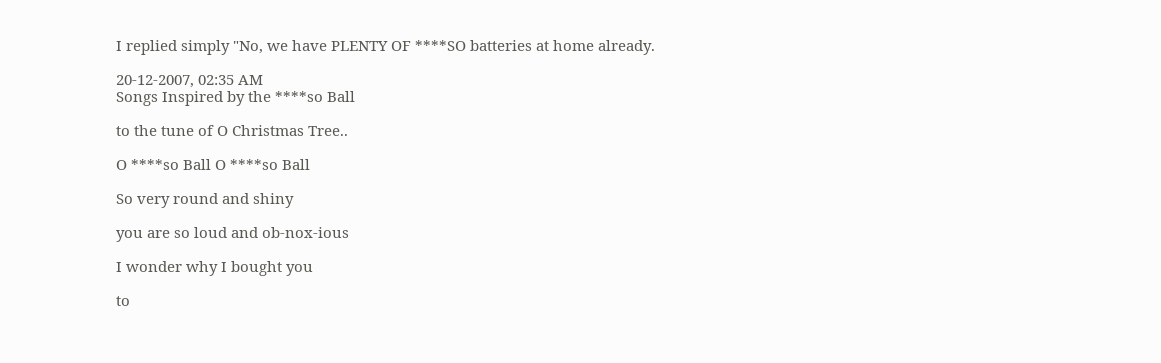I replied simply "No, we have PLENTY OF ****SO batteries at home already.

20-12-2007, 02:35 AM
Songs Inspired by the ****so Ball

to the tune of O Christmas Tree..

O ****so Ball O ****so Ball

So very round and shiny

you are so loud and ob-nox-ious

I wonder why I bought you

to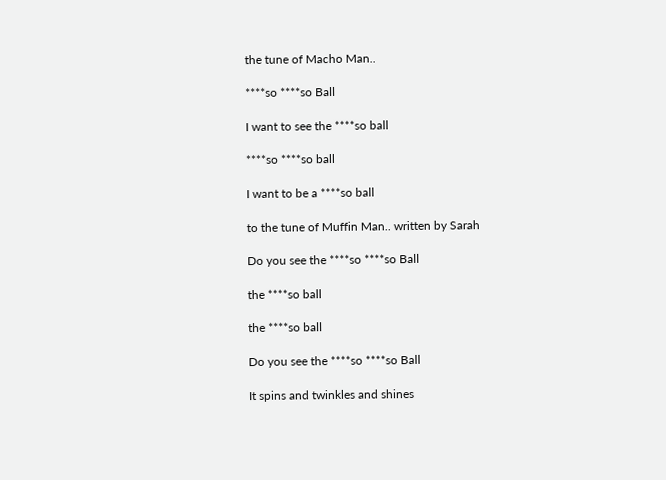the tune of Macho Man..

****so ****so Ball

I want to see the ****so ball

****so ****so ball

I want to be a ****so ball

to the tune of Muffin Man.. written by Sarah

Do you see the ****so ****so Ball

the ****so ball

the ****so ball

Do you see the ****so ****so Ball

It spins and twinkles and shines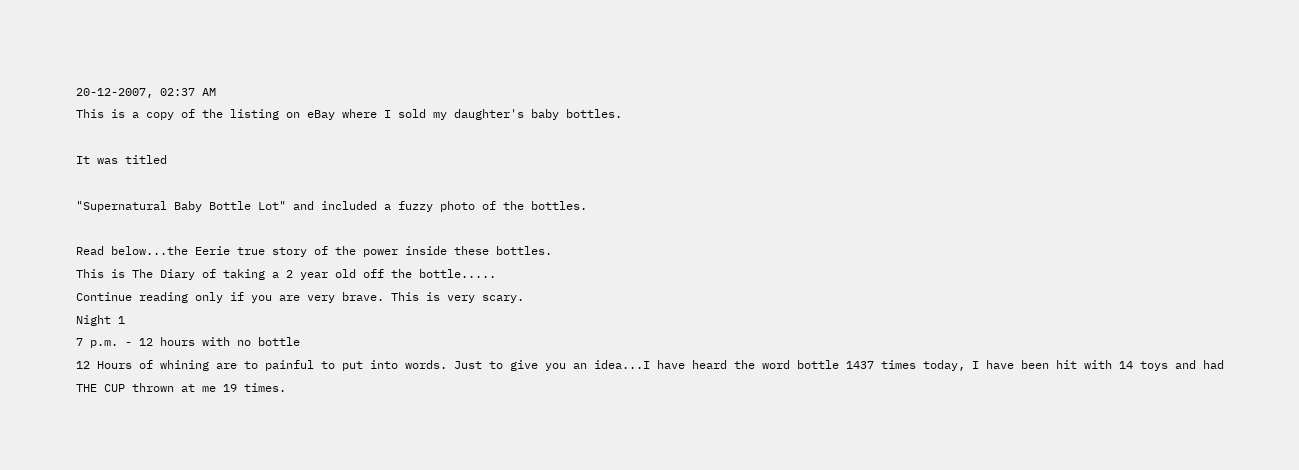20-12-2007, 02:37 AM
This is a copy of the listing on eBay where I sold my daughter's baby bottles.

It was titled

"Supernatural Baby Bottle Lot" and included a fuzzy photo of the bottles.

Read below...the Eerie true story of the power inside these bottles.
This is The Diary of taking a 2 year old off the bottle.....
Continue reading only if you are very brave. This is very scary.
Night 1
7 p.m. - 12 hours with no bottle
12 Hours of whining are to painful to put into words. Just to give you an idea...I have heard the word bottle 1437 times today, I have been hit with 14 toys and had THE CUP thrown at me 19 times.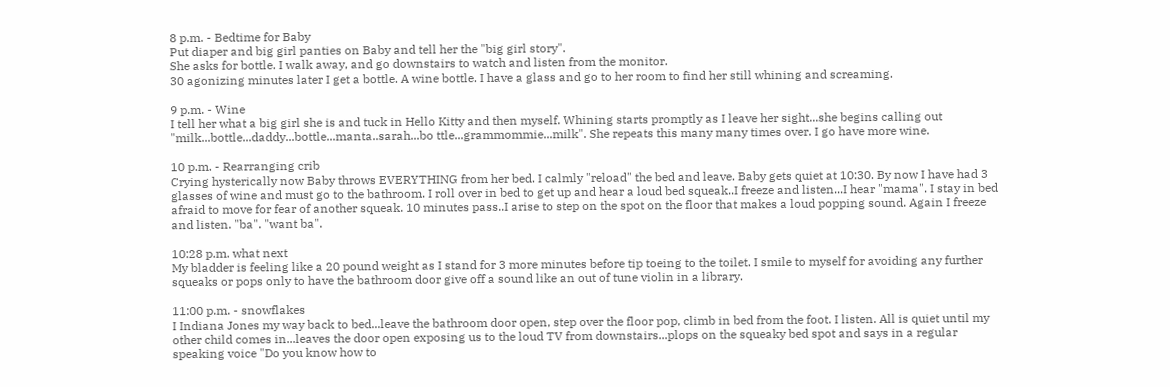8 p.m. - Bedtime for Baby
Put diaper and big girl panties on Baby and tell her the "big girl story".
She asks for bottle. I walk away, and go downstairs to watch and listen from the monitor.
30 agonizing minutes later I get a bottle. A wine bottle. I have a glass and go to her room to find her still whining and screaming.

9 p.m. - Wine
I tell her what a big girl she is and tuck in Hello Kitty and then myself. Whining starts promptly as I leave her sight...she begins calling out "milk...bottle...daddy...bottle...manta..sarah...bo ttle...grammommie...milk". She repeats this many many times over. I go have more wine.

10 p.m. - Rearranging crib
Crying hysterically now Baby throws EVERYTHING from her bed. I calmly "reload" the bed and leave. Baby gets quiet at 10:30. By now I have had 3 glasses of wine and must go to the bathroom. I roll over in bed to get up and hear a loud bed squeak..I freeze and listen...I hear "mama". I stay in bed afraid to move for fear of another squeak. 10 minutes pass..I arise to step on the spot on the floor that makes a loud popping sound. Again I freeze and listen. "ba". "want ba".

10:28 p.m. what next
My bladder is feeling like a 20 pound weight as I stand for 3 more minutes before tip toeing to the toilet. I smile to myself for avoiding any further squeaks or pops only to have the bathroom door give off a sound like an out of tune violin in a library.

11:00 p.m. - snowflakes
I Indiana Jones my way back to bed...leave the bathroom door open, step over the floor pop, climb in bed from the foot. I listen. All is quiet until my other child comes in...leaves the door open exposing us to the loud TV from downstairs...plops on the squeaky bed spot and says in a regular speaking voice "Do you know how to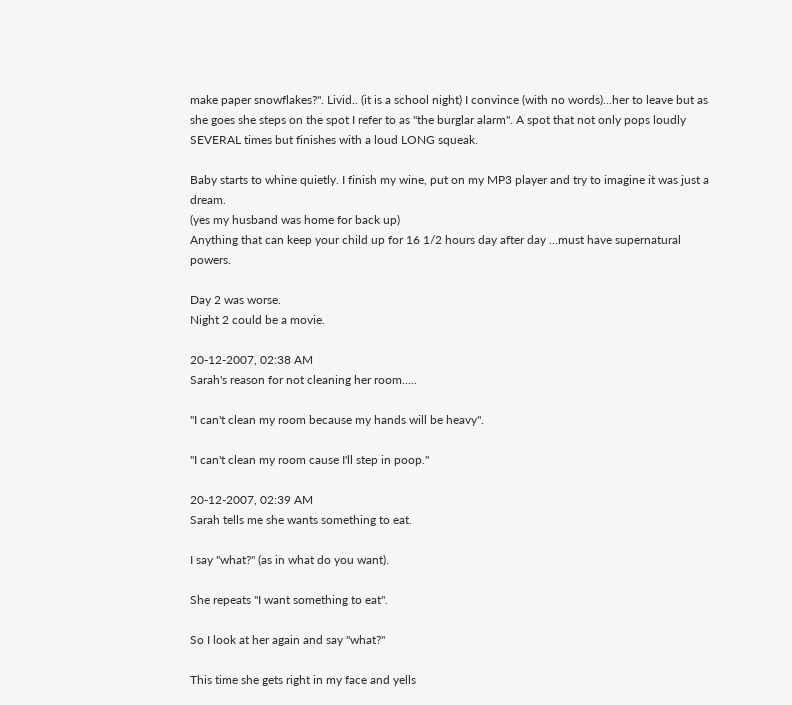make paper snowflakes?". Livid.. (it is a school night) I convince (with no words)...her to leave but as she goes she steps on the spot I refer to as "the burglar alarm". A spot that not only pops loudly SEVERAL times but finishes with a loud LONG squeak.

Baby starts to whine quietly. I finish my wine, put on my MP3 player and try to imagine it was just a dream.
(yes my husband was home for back up)
Anything that can keep your child up for 16 1/2 hours day after day ...must have supernatural powers.

Day 2 was worse.
Night 2 could be a movie.

20-12-2007, 02:38 AM
Sarah's reason for not cleaning her room.....

"I can't clean my room because my hands will be heavy".

"I can't clean my room cause I'll step in poop."

20-12-2007, 02:39 AM
Sarah tells me she wants something to eat.

I say "what?" (as in what do you want).

She repeats "I want something to eat".

So I look at her again and say "what?"

This time she gets right in my face and yells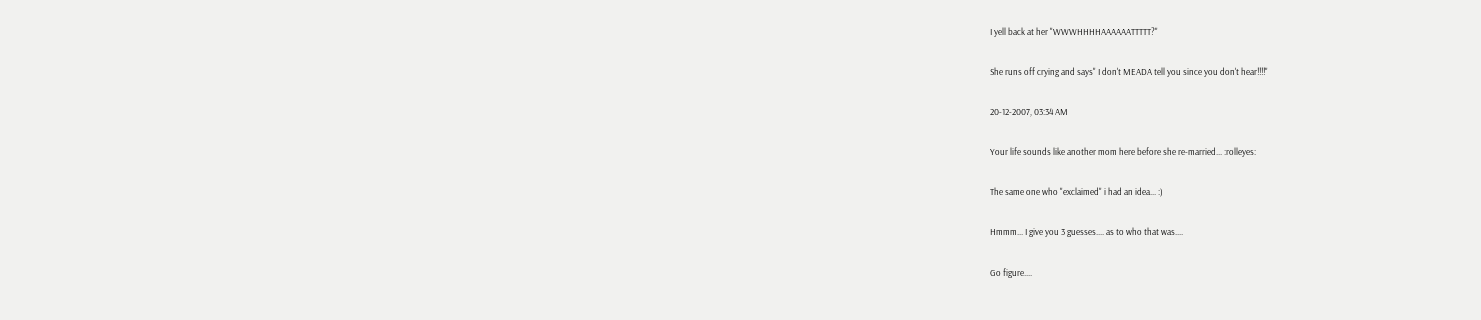I yell back at her "WWWHHHHAAAAAATTTTT?"

She runs off crying and says" I don't MEADA tell you since you don't hear!!!!"

20-12-2007, 03:34 AM

Your life sounds like another mom here before she re-married... :rolleyes:

The same one who "exclaimed" i had an idea... :)

Hmmm... I give you 3 guesses.... as to who that was....

Go figure....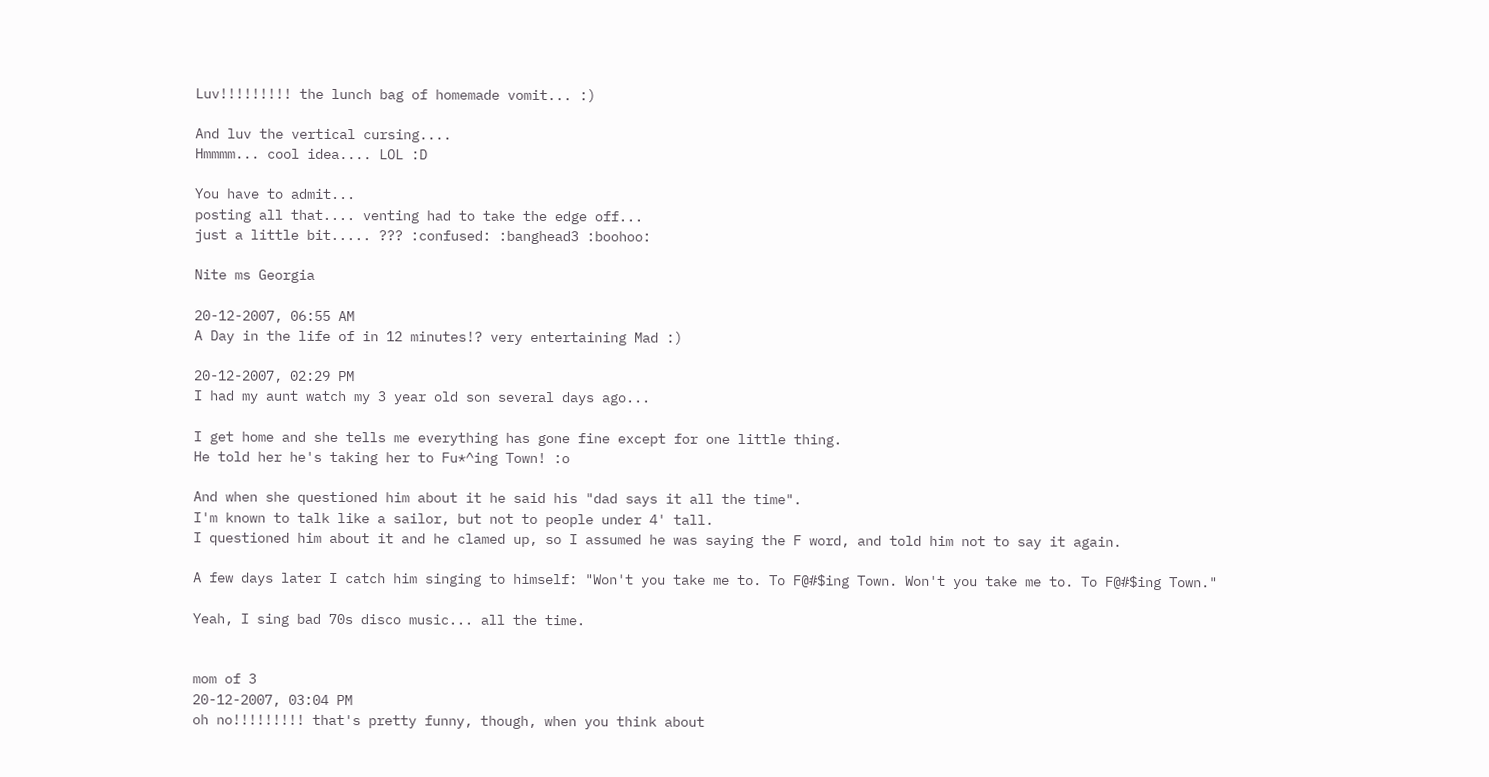Luv!!!!!!!!! the lunch bag of homemade vomit... :)

And luv the vertical cursing....
Hmmmm... cool idea.... LOL :D

You have to admit...
posting all that.... venting had to take the edge off...
just a little bit..... ??? :confused: :banghead3 :boohoo:

Nite ms Georgia

20-12-2007, 06:55 AM
A Day in the life of in 12 minutes!? very entertaining Mad :)

20-12-2007, 02:29 PM
I had my aunt watch my 3 year old son several days ago...

I get home and she tells me everything has gone fine except for one little thing.
He told her he's taking her to Fu*^ing Town! :o

And when she questioned him about it he said his "dad says it all the time".
I'm known to talk like a sailor, but not to people under 4' tall.
I questioned him about it and he clamed up, so I assumed he was saying the F word, and told him not to say it again.

A few days later I catch him singing to himself: "Won't you take me to. To F@#$ing Town. Won't you take me to. To F@#$ing Town."

Yeah, I sing bad 70s disco music... all the time.


mom of 3
20-12-2007, 03:04 PM
oh no!!!!!!!!! that's pretty funny, though, when you think about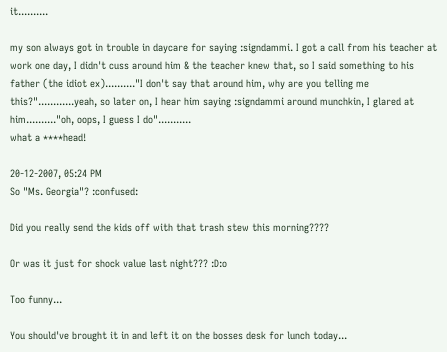it..........

my son always got in trouble in daycare for saying :signdammi. I got a call from his teacher at work one day, I didn't cuss around him & the teacher knew that, so I said something to his father (the idiot ex).........."I don't say that around him, why are you telling me this?"............yeah, so later on, I hear him saying :signdammi around munchkin, I glared at him.........."oh, oops, I guess I do"...........
what a ****head!

20-12-2007, 05:24 PM
So "Ms. Georgia"? :confused:

Did you really send the kids off with that trash stew this morning????

Or was it just for shock value last night??? :D:o

Too funny...

You should've brought it in and left it on the bosses desk for lunch today...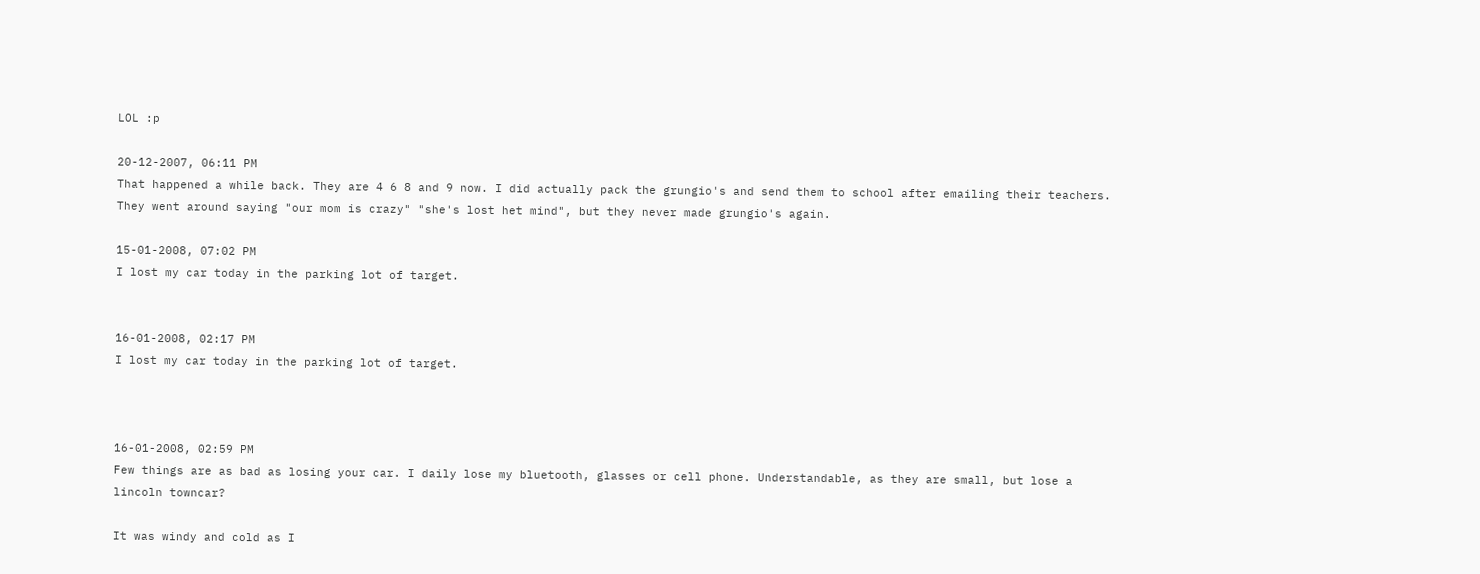LOL :p

20-12-2007, 06:11 PM
That happened a while back. They are 4 6 8 and 9 now. I did actually pack the grungio's and send them to school after emailing their teachers. They went around saying "our mom is crazy" "she's lost het mind", but they never made grungio's again.

15-01-2008, 07:02 PM
I lost my car today in the parking lot of target.


16-01-2008, 02:17 PM
I lost my car today in the parking lot of target.



16-01-2008, 02:59 PM
Few things are as bad as losing your car. I daily lose my bluetooth, glasses or cell phone. Understandable, as they are small, but lose a lincoln towncar?

It was windy and cold as I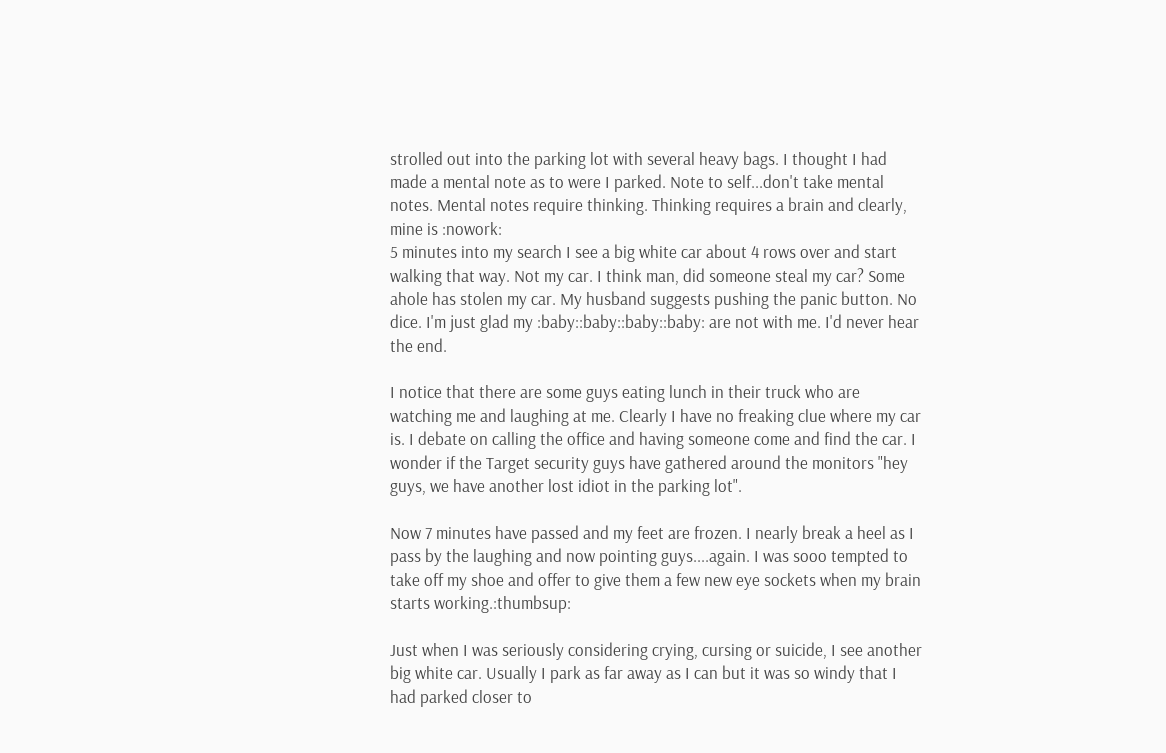strolled out into the parking lot with several heavy bags. I thought I had made a mental note as to were I parked. Note to self...don't take mental notes. Mental notes require thinking. Thinking requires a brain and clearly, mine is :nowork:
5 minutes into my search I see a big white car about 4 rows over and start walking that way. Not my car. I think man, did someone steal my car? Some ahole has stolen my car. My husband suggests pushing the panic button. No dice. I'm just glad my :baby::baby::baby::baby: are not with me. I'd never hear the end.

I notice that there are some guys eating lunch in their truck who are watching me and laughing at me. Clearly I have no freaking clue where my car is. I debate on calling the office and having someone come and find the car. I wonder if the Target security guys have gathered around the monitors "hey guys, we have another lost idiot in the parking lot".

Now 7 minutes have passed and my feet are frozen. I nearly break a heel as I pass by the laughing and now pointing guys....again. I was sooo tempted to take off my shoe and offer to give them a few new eye sockets when my brain starts working.:thumbsup:

Just when I was seriously considering crying, cursing or suicide, I see another big white car. Usually I park as far away as I can but it was so windy that I had parked closer to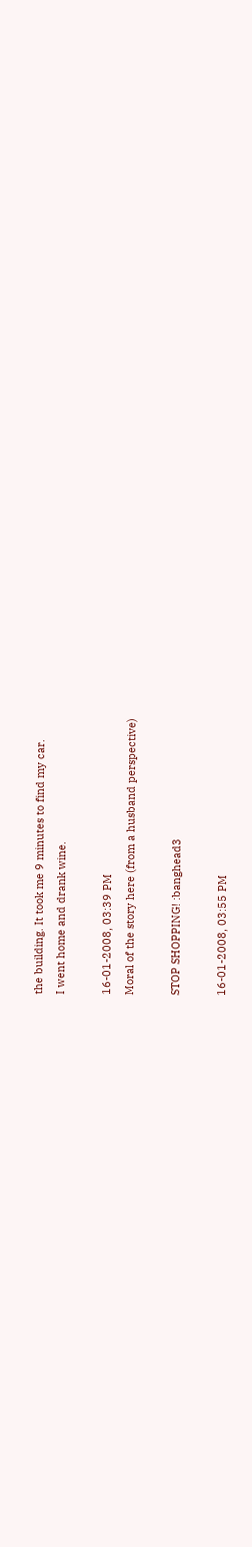the building. It took me 9 minutes to find my car.
I went home and drank wine.

16-01-2008, 03:39 PM
Moral of the story here (from a husband perspective)

STOP SHOPPING! :banghead3

16-01-2008, 03:55 PM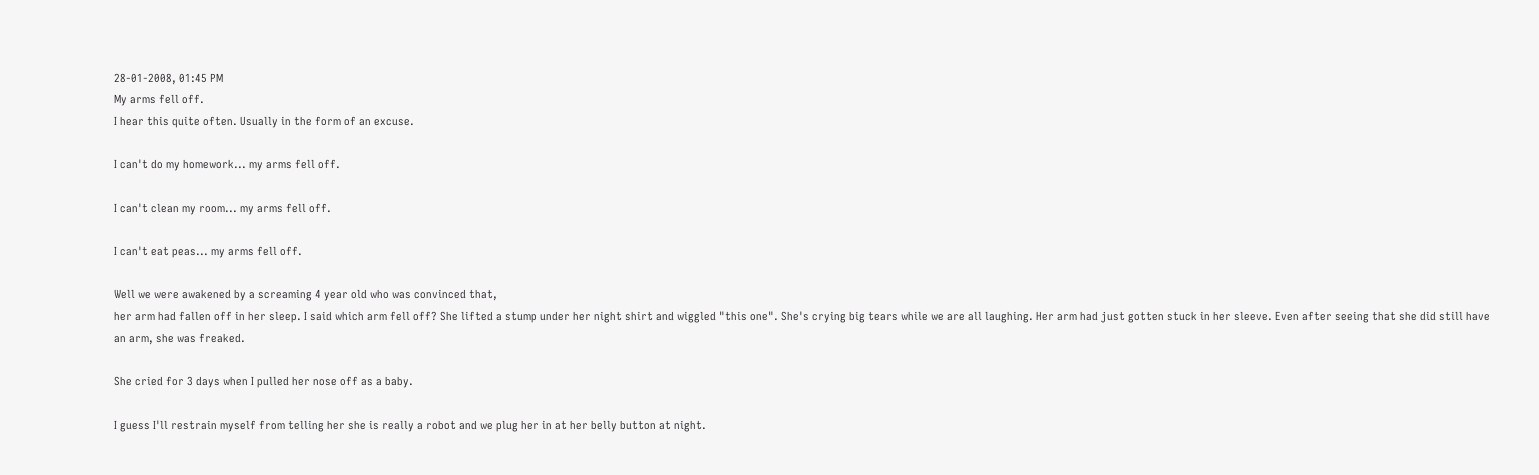28-01-2008, 01:45 PM
My arms fell off.
I hear this quite often. Usually in the form of an excuse.

I can't do my homework... my arms fell off.

I can't clean my room... my arms fell off.

I can't eat peas... my arms fell off.

Well we were awakened by a screaming 4 year old who was convinced that,
her arm had fallen off in her sleep. I said which arm fell off? She lifted a stump under her night shirt and wiggled "this one". She's crying big tears while we are all laughing. Her arm had just gotten stuck in her sleeve. Even after seeing that she did still have an arm, she was freaked.

She cried for 3 days when I pulled her nose off as a baby.

I guess I'll restrain myself from telling her she is really a robot and we plug her in at her belly button at night.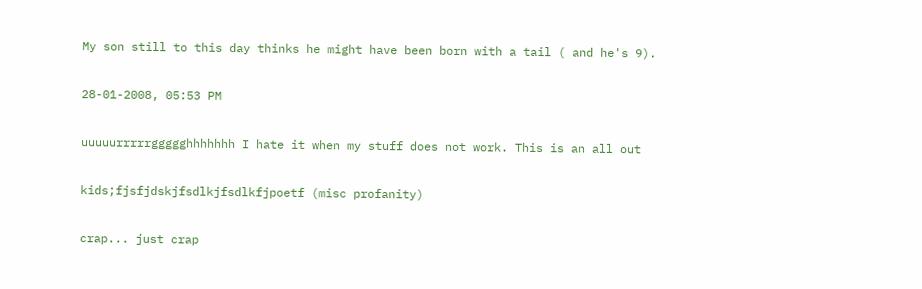My son still to this day thinks he might have been born with a tail ( and he's 9).

28-01-2008, 05:53 PM

uuuuurrrrrggggghhhhhhh I hate it when my stuff does not work. This is an all out

kids;fjsfjdskjfsdlkjfsdlkfjpoetf (misc profanity)

crap... just crap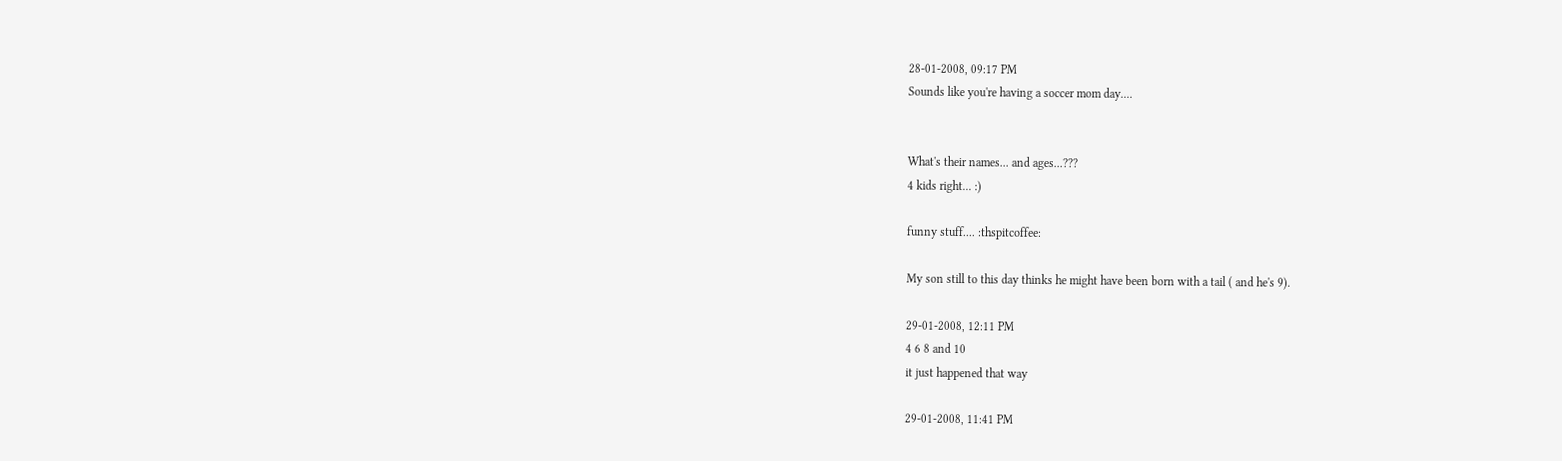28-01-2008, 09:17 PM
Sounds like you're having a soccer mom day....


What's their names... and ages...???
4 kids right... :)

funny stuff.... :thspitcoffee:

My son still to this day thinks he might have been born with a tail ( and he's 9).

29-01-2008, 12:11 PM
4 6 8 and 10
it just happened that way

29-01-2008, 11:41 PM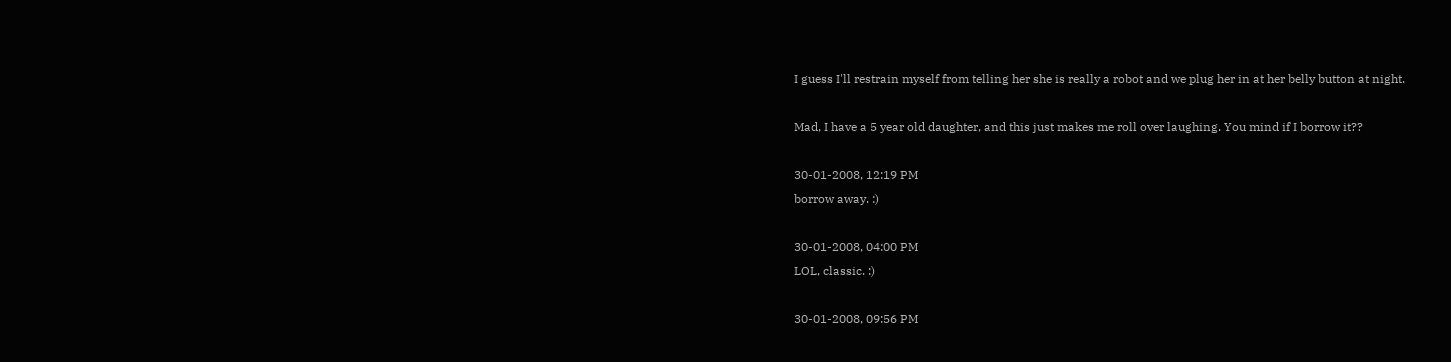I guess I'll restrain myself from telling her she is really a robot and we plug her in at her belly button at night.

Mad, I have a 5 year old daughter, and this just makes me roll over laughing. You mind if I borrow it??

30-01-2008, 12:19 PM
borrow away. :)

30-01-2008, 04:00 PM
LOL, classic. :)

30-01-2008, 09:56 PM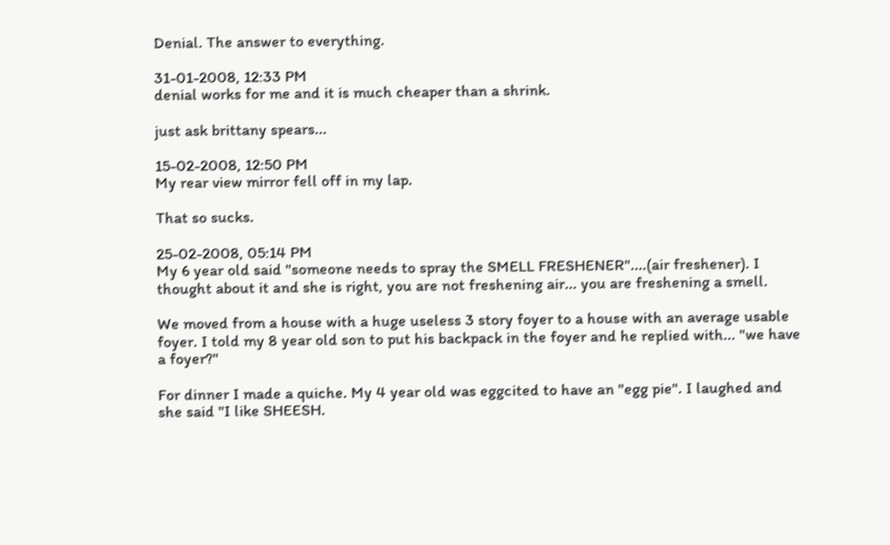Denial. The answer to everything.

31-01-2008, 12:33 PM
denial works for me and it is much cheaper than a shrink.

just ask brittany spears...

15-02-2008, 12:50 PM
My rear view mirror fell off in my lap.

That so sucks.

25-02-2008, 05:14 PM
My 6 year old said "someone needs to spray the SMELL FRESHENER"....(air freshener). I thought about it and she is right, you are not freshening air... you are freshening a smell.

We moved from a house with a huge useless 3 story foyer to a house with an average usable foyer. I told my 8 year old son to put his backpack in the foyer and he replied with... "we have a foyer?"

For dinner I made a quiche. My 4 year old was eggcited to have an "egg pie". I laughed and she said "I like SHEESH.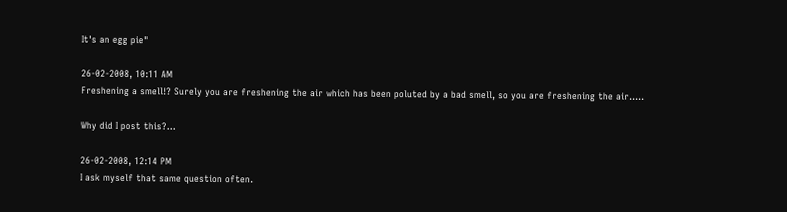It's an egg pie"

26-02-2008, 10:11 AM
Freshening a smell!? Surely you are freshening the air which has been poluted by a bad smell, so you are freshening the air.....

Why did I post this?...

26-02-2008, 12:14 PM
I ask myself that same question often.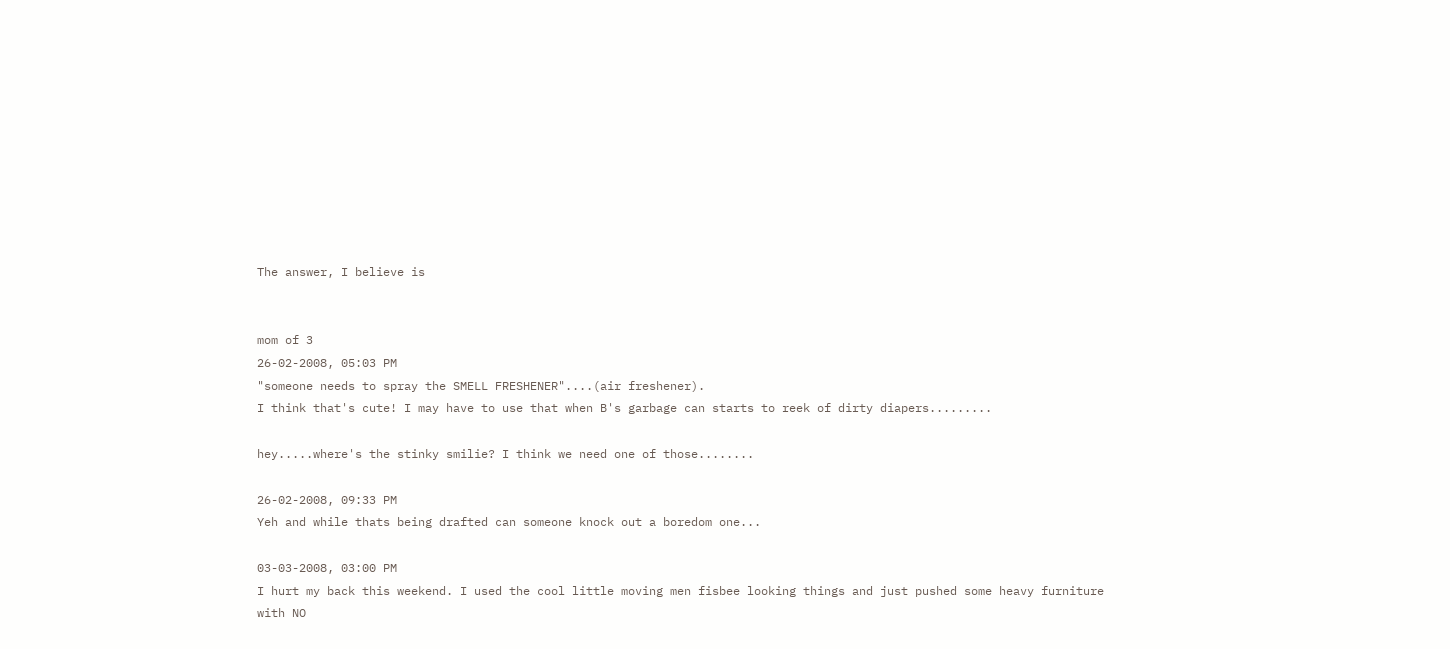The answer, I believe is


mom of 3
26-02-2008, 05:03 PM
"someone needs to spray the SMELL FRESHENER"....(air freshener).
I think that's cute! I may have to use that when B's garbage can starts to reek of dirty diapers.........

hey.....where's the stinky smilie? I think we need one of those........

26-02-2008, 09:33 PM
Yeh and while thats being drafted can someone knock out a boredom one...

03-03-2008, 03:00 PM
I hurt my back this weekend. I used the cool little moving men fisbee looking things and just pushed some heavy furniture with NO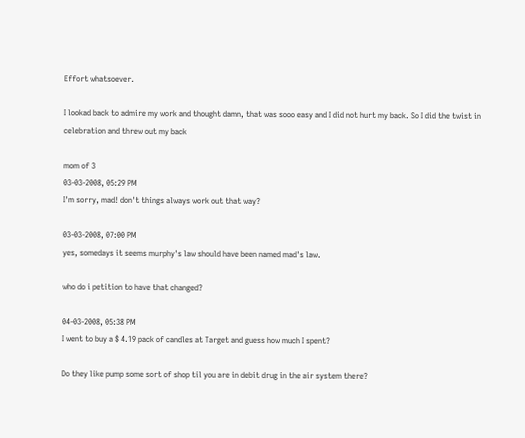Effort whatsoever.

I lookad back to admire my work and thought damn, that was sooo easy and I did not hurt my back. So I did the twist in celebration and threw out my back

mom of 3
03-03-2008, 05:29 PM
I'm sorry, mad! don't things always work out that way?

03-03-2008, 07:00 PM
yes, somedays it seems murphy's law should have been named mad's law.

who do i petition to have that changed?

04-03-2008, 05:38 PM
I went to buy a $ 4.19 pack of candles at Target and guess how much I spent?

Do they like pump some sort of shop til you are in debit drug in the air system there?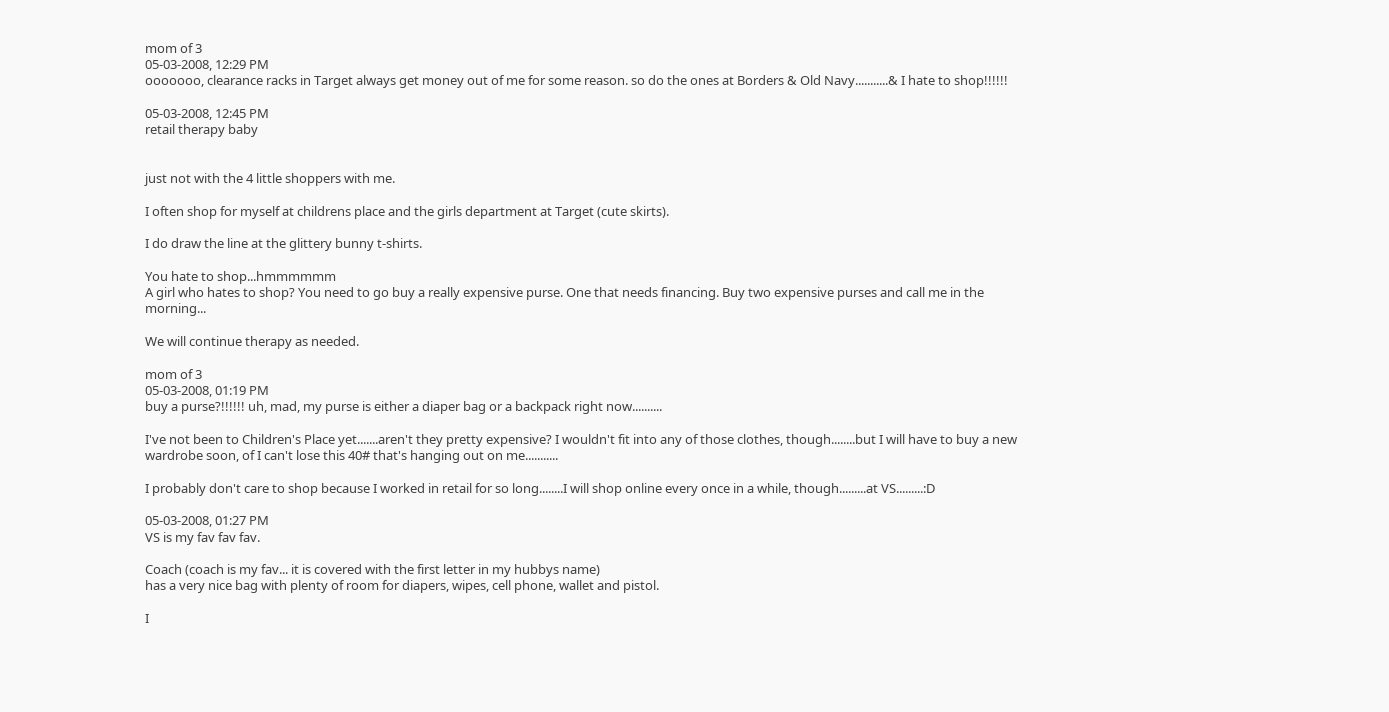mom of 3
05-03-2008, 12:29 PM
ooooooo, clearance racks in Target always get money out of me for some reason. so do the ones at Borders & Old Navy...........& I hate to shop!!!!!!

05-03-2008, 12:45 PM
retail therapy baby


just not with the 4 little shoppers with me.

I often shop for myself at childrens place and the girls department at Target (cute skirts).

I do draw the line at the glittery bunny t-shirts.

You hate to shop...hmmmmmm
A girl who hates to shop? You need to go buy a really expensive purse. One that needs financing. Buy two expensive purses and call me in the morning...

We will continue therapy as needed.

mom of 3
05-03-2008, 01:19 PM
buy a purse?!!!!!! uh, mad, my purse is either a diaper bag or a backpack right now..........

I've not been to Children's Place yet.......aren't they pretty expensive? I wouldn't fit into any of those clothes, though........but I will have to buy a new wardrobe soon, of I can't lose this 40# that's hanging out on me...........

I probably don't care to shop because I worked in retail for so long........I will shop online every once in a while, though.........at VS.........:D

05-03-2008, 01:27 PM
VS is my fav fav fav.

Coach (coach is my fav... it is covered with the first letter in my hubbys name)
has a very nice bag with plenty of room for diapers, wipes, cell phone, wallet and pistol.

I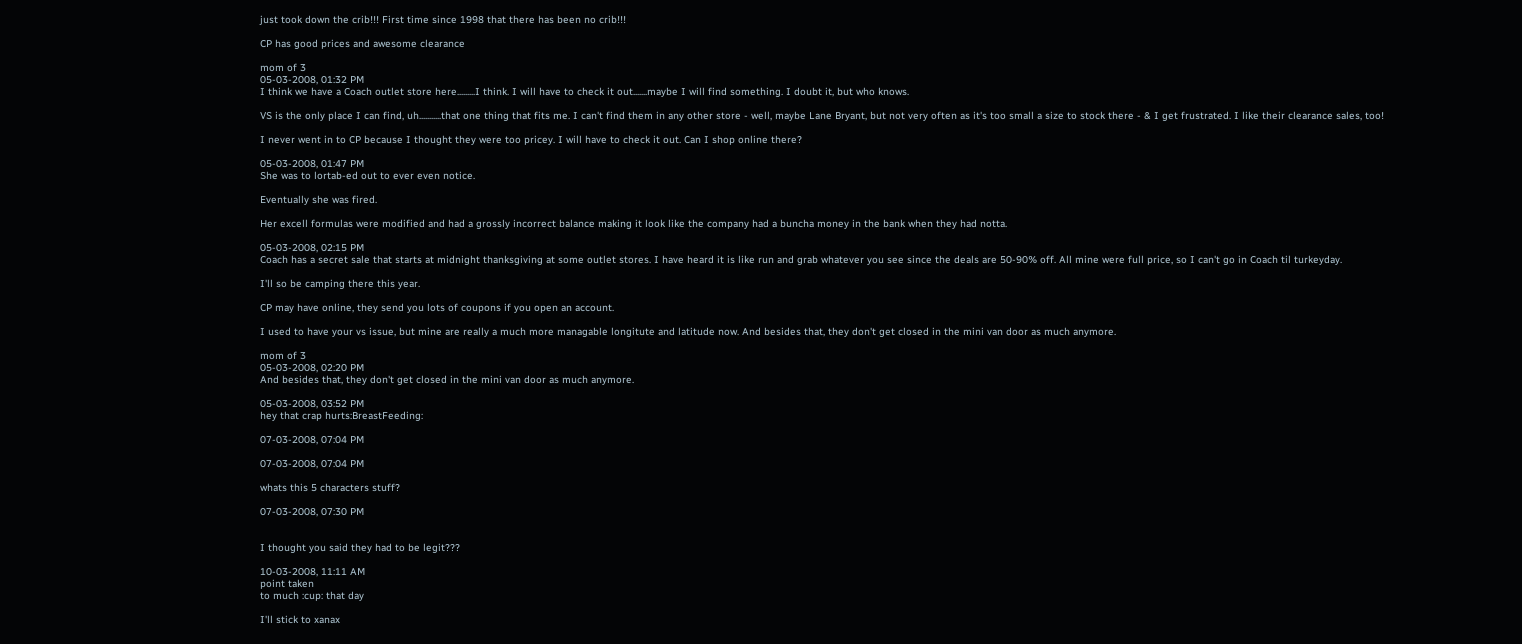just took down the crib!!! First time since 1998 that there has been no crib!!!

CP has good prices and awesome clearance

mom of 3
05-03-2008, 01:32 PM
I think we have a Coach outlet store here.........I think. I will have to check it out.......maybe I will find something. I doubt it, but who knows.

VS is the only place I can find, uh...........that one thing that fits me. I can't find them in any other store - well, maybe Lane Bryant, but not very often as it's too small a size to stock there - & I get frustrated. I like their clearance sales, too!

I never went in to CP because I thought they were too pricey. I will have to check it out. Can I shop online there?

05-03-2008, 01:47 PM
She was to lortab-ed out to ever even notice.

Eventually she was fired.

Her excell formulas were modified and had a grossly incorrect balance making it look like the company had a buncha money in the bank when they had notta.

05-03-2008, 02:15 PM
Coach has a secret sale that starts at midnight thanksgiving at some outlet stores. I have heard it is like run and grab whatever you see since the deals are 50-90% off. All mine were full price, so I can't go in Coach til turkeyday.

I'll so be camping there this year.

CP may have online, they send you lots of coupons if you open an account.

I used to have your vs issue, but mine are really a much more managable longitute and latitude now. And besides that, they don't get closed in the mini van door as much anymore.

mom of 3
05-03-2008, 02:20 PM
And besides that, they don't get closed in the mini van door as much anymore.

05-03-2008, 03:52 PM
hey that crap hurts:BreastFeeding:

07-03-2008, 07:04 PM

07-03-2008, 07:04 PM

whats this 5 characters stuff?

07-03-2008, 07:30 PM


I thought you said they had to be legit???

10-03-2008, 11:11 AM
point taken
to much :cup: that day

I'll stick to xanax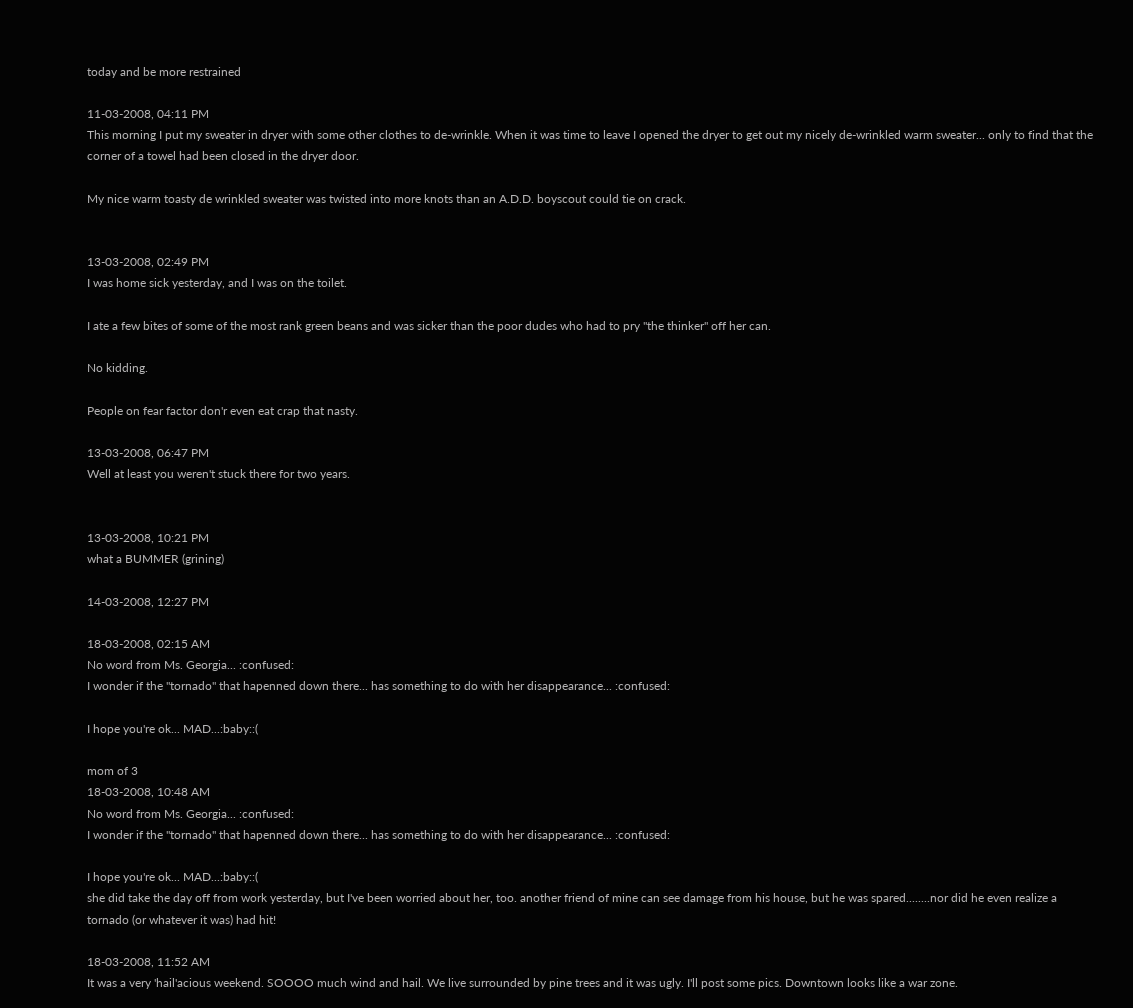today and be more restrained

11-03-2008, 04:11 PM
This morning I put my sweater in dryer with some other clothes to de-wrinkle. When it was time to leave I opened the dryer to get out my nicely de-wrinkled warm sweater... only to find that the corner of a towel had been closed in the dryer door.

My nice warm toasty de wrinkled sweater was twisted into more knots than an A.D.D. boyscout could tie on crack.


13-03-2008, 02:49 PM
I was home sick yesterday, and I was on the toilet.

I ate a few bites of some of the most rank green beans and was sicker than the poor dudes who had to pry "the thinker" off her can.

No kidding.

People on fear factor don'r even eat crap that nasty.

13-03-2008, 06:47 PM
Well at least you weren't stuck there for two years.


13-03-2008, 10:21 PM
what a BUMMER (grining)

14-03-2008, 12:27 PM

18-03-2008, 02:15 AM
No word from Ms. Georgia... :confused:
I wonder if the "tornado" that hapenned down there... has something to do with her disappearance... :confused:

I hope you're ok... MAD...:baby::(

mom of 3
18-03-2008, 10:48 AM
No word from Ms. Georgia... :confused:
I wonder if the "tornado" that hapenned down there... has something to do with her disappearance... :confused:

I hope you're ok... MAD...:baby::(
she did take the day off from work yesterday, but I've been worried about her, too. another friend of mine can see damage from his house, but he was spared........nor did he even realize a tornado (or whatever it was) had hit!

18-03-2008, 11:52 AM
It was a very 'hail'acious weekend. SOOOO much wind and hail. We live surrounded by pine trees and it was ugly. I'll post some pics. Downtown looks like a war zone.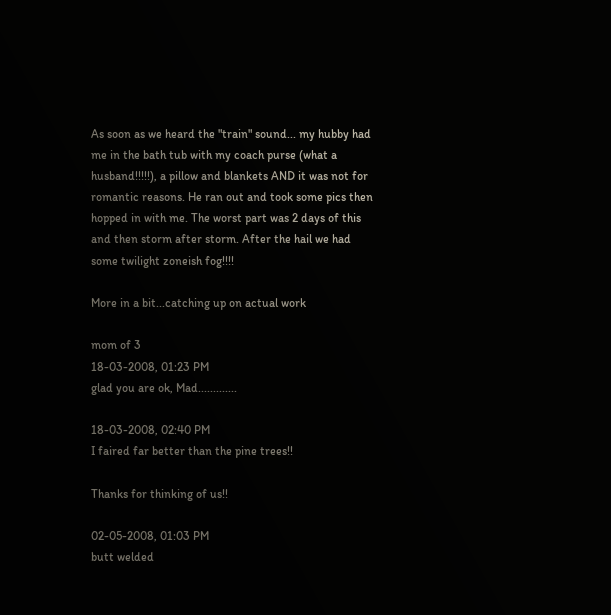As soon as we heard the "train" sound... my hubby had me in the bath tub with my coach purse (what a husband!!!!!), a pillow and blankets AND it was not for romantic reasons. He ran out and took some pics then hopped in with me. The worst part was 2 days of this and then storm after storm. After the hail we had some twilight zoneish fog!!!!

More in a bit...catching up on actual work

mom of 3
18-03-2008, 01:23 PM
glad you are ok, Mad.............

18-03-2008, 02:40 PM
I faired far better than the pine trees!!

Thanks for thinking of us!!

02-05-2008, 01:03 PM
butt welded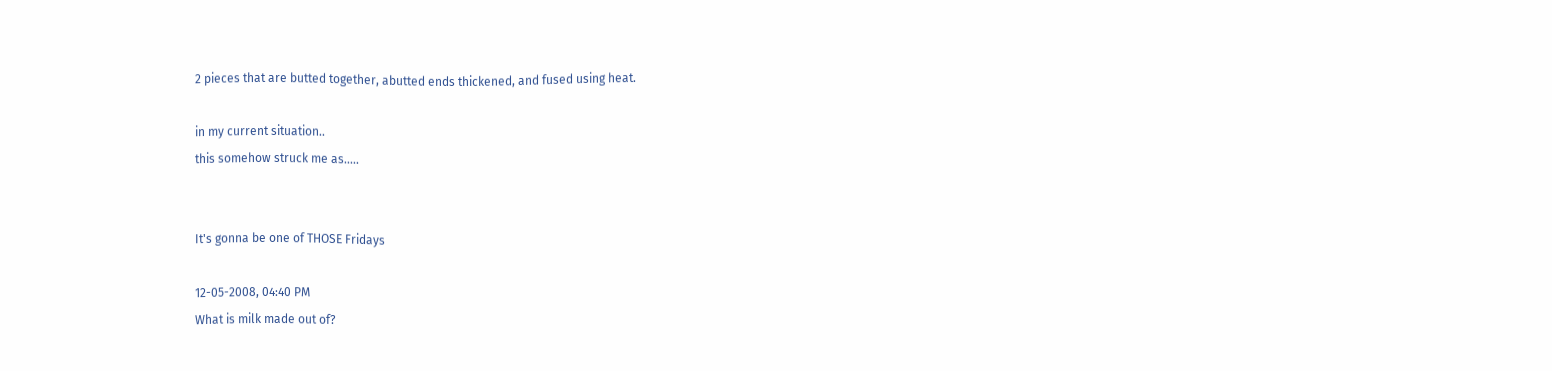2 pieces that are butted together, abutted ends thickened, and fused using heat.

in my current situation..
this somehow struck me as.....


It's gonna be one of THOSE Fridays

12-05-2008, 04:40 PM
What is milk made out of?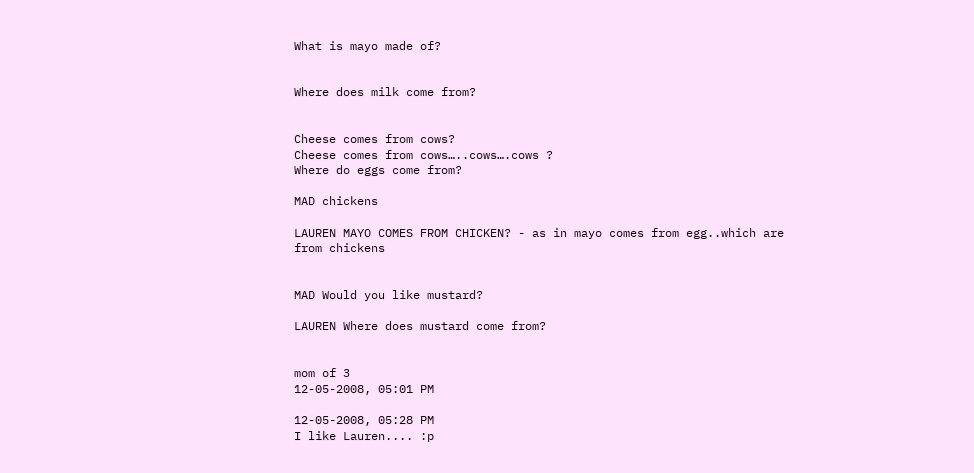What is mayo made of?


Where does milk come from?


Cheese comes from cows?
Cheese comes from cows…..cows….cows ?
Where do eggs come from?

MAD chickens

LAUREN MAYO COMES FROM CHICKEN? - as in mayo comes from egg..which are from chickens


MAD Would you like mustard?

LAUREN Where does mustard come from?


mom of 3
12-05-2008, 05:01 PM

12-05-2008, 05:28 PM
I like Lauren.... :p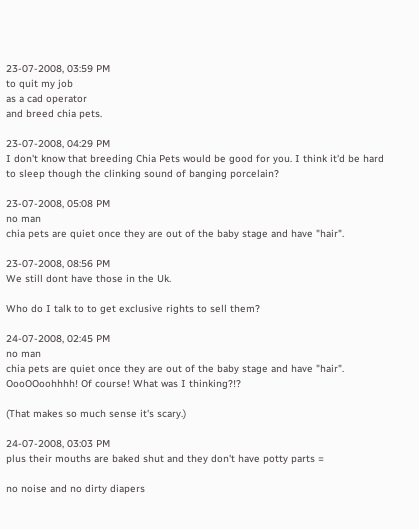23-07-2008, 03:59 PM
to quit my job
as a cad operator
and breed chia pets.

23-07-2008, 04:29 PM
I don't know that breeding Chia Pets would be good for you. I think it'd be hard to sleep though the clinking sound of banging porcelain?

23-07-2008, 05:08 PM
no man
chia pets are quiet once they are out of the baby stage and have "hair".

23-07-2008, 08:56 PM
We still dont have those in the Uk.

Who do I talk to to get exclusive rights to sell them?

24-07-2008, 02:45 PM
no man
chia pets are quiet once they are out of the baby stage and have "hair".
OooOOoohhhh! Of course! What was I thinking?!?

(That makes so much sense it's scary.)

24-07-2008, 03:03 PM
plus their mouths are baked shut and they don't have potty parts =

no noise and no dirty diapers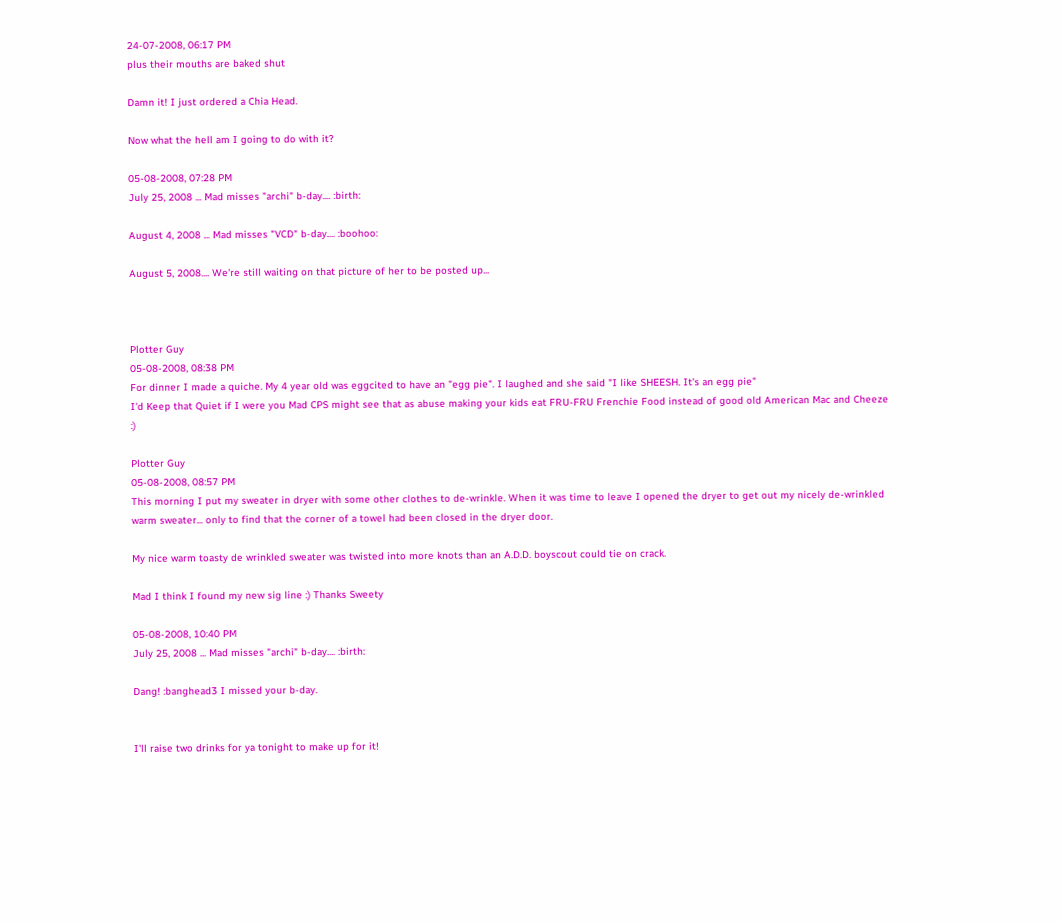24-07-2008, 06:17 PM
plus their mouths are baked shut

Damn it! I just ordered a Chia Head.

Now what the hell am I going to do with it?

05-08-2008, 07:28 PM
July 25, 2008 ... Mad misses "archi" b-day.... :birth:

August 4, 2008 ... Mad misses "VCD" b-day.... :boohoo:

August 5, 2008.... We're still waiting on that picture of her to be posted up...



Plotter Guy
05-08-2008, 08:38 PM
For dinner I made a quiche. My 4 year old was eggcited to have an "egg pie". I laughed and she said "I like SHEESH. It's an egg pie"
I'd Keep that Quiet if I were you Mad CPS might see that as abuse making your kids eat FRU-FRU Frenchie Food instead of good old American Mac and Cheeze :)

Plotter Guy
05-08-2008, 08:57 PM
This morning I put my sweater in dryer with some other clothes to de-wrinkle. When it was time to leave I opened the dryer to get out my nicely de-wrinkled warm sweater... only to find that the corner of a towel had been closed in the dryer door.

My nice warm toasty de wrinkled sweater was twisted into more knots than an A.D.D. boyscout could tie on crack.

Mad I think I found my new sig line :) Thanks Sweety

05-08-2008, 10:40 PM
July 25, 2008 ... Mad misses "archi" b-day.... :birth:

Dang! :banghead3 I missed your b-day.


I'll raise two drinks for ya tonight to make up for it!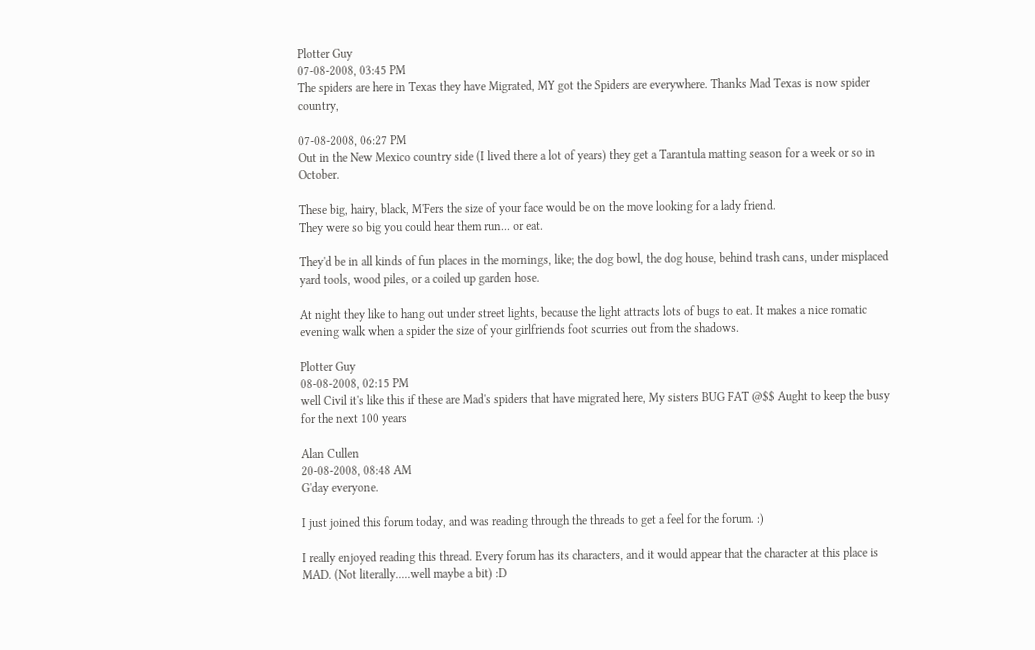Plotter Guy
07-08-2008, 03:45 PM
The spiders are here in Texas they have Migrated, MY got the Spiders are everywhere. Thanks Mad Texas is now spider country,

07-08-2008, 06:27 PM
Out in the New Mexico country side (I lived there a lot of years) they get a Tarantula matting season for a week or so in October.

These big, hairy, black, M'Fers the size of your face would be on the move looking for a lady friend.
They were so big you could hear them run... or eat.

They'd be in all kinds of fun places in the mornings, like; the dog bowl, the dog house, behind trash cans, under misplaced yard tools, wood piles, or a coiled up garden hose.

At night they like to hang out under street lights, because the light attracts lots of bugs to eat. It makes a nice romatic evening walk when a spider the size of your girlfriends foot scurries out from the shadows.

Plotter Guy
08-08-2008, 02:15 PM
well Civil it's like this if these are Mad's spiders that have migrated here, My sisters BUG FAT @$$ Aught to keep the busy for the next 100 years

Alan Cullen
20-08-2008, 08:48 AM
G'day everyone.

I just joined this forum today, and was reading through the threads to get a feel for the forum. :)

I really enjoyed reading this thread. Every forum has its characters, and it would appear that the character at this place is MAD. (Not literally.....well maybe a bit) :D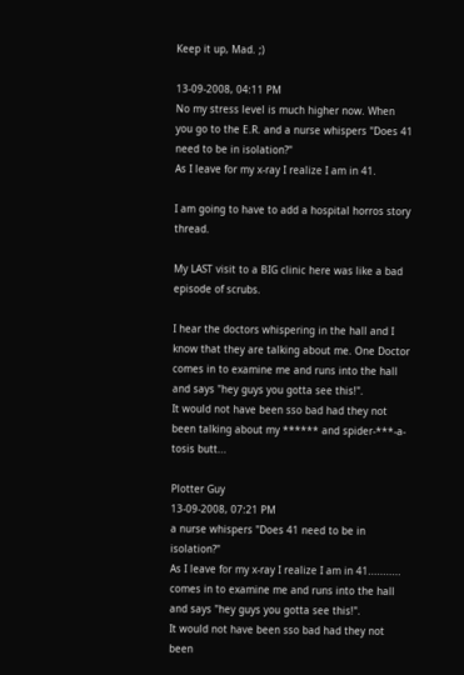Keep it up, Mad. ;)

13-09-2008, 04:11 PM
No my stress level is much higher now. When you go to the E.R. and a nurse whispers "Does 41 need to be in isolation?"
As I leave for my x-ray I realize I am in 41.

I am going to have to add a hospital horros story thread.

My LAST visit to a BIG clinic here was like a bad episode of scrubs.

I hear the doctors whispering in the hall and I know that they are talking about me. One Doctor comes in to examine me and runs into the hall and says "hey guys you gotta see this!".
It would not have been sso bad had they not been talking about my ****** and spider-***-a-tosis butt...

Plotter Guy
13-09-2008, 07:21 PM
a nurse whispers "Does 41 need to be in isolation?"
As I leave for my x-ray I realize I am in 41...........
comes in to examine me and runs into the hall and says "hey guys you gotta see this!".
It would not have been sso bad had they not been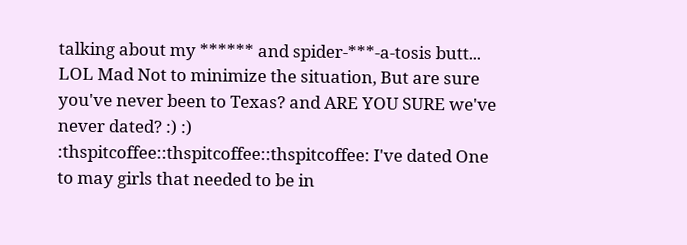talking about my ****** and spider-***-a-tosis butt...
LOL Mad Not to minimize the situation, But are sure you've never been to Texas? and ARE YOU SURE we've never dated? :) :) :thspitcoffee::thspitcoffee::thspitcoffee: I've dated One to may girls that needed to be in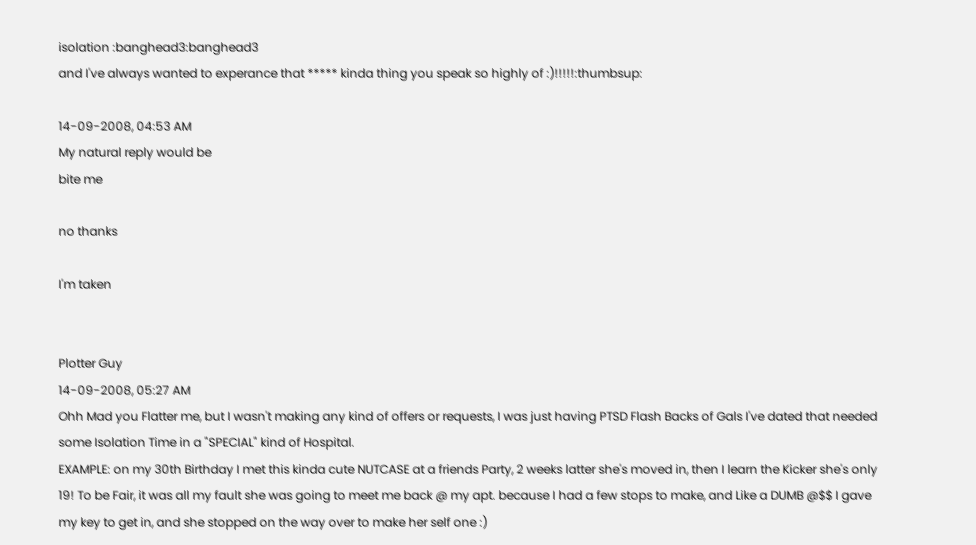isolation :banghead3:banghead3
and I've always wanted to experance that ***** kinda thing you speak so highly of :)!!!!!:thumbsup:

14-09-2008, 04:53 AM
My natural reply would be
bite me

no thanks

I'm taken


Plotter Guy
14-09-2008, 05:27 AM
Ohh Mad you Flatter me, but I wasn't making any kind of offers or requests, I was just having PTSD Flash Backs of Gals I've dated that needed some Isolation Time in a "SPECIAL" kind of Hospital.
EXAMPLE: on my 30th Birthday I met this kinda cute NUTCASE at a friends Party, 2 weeks latter she's moved in, then I learn the Kicker she's only 19! To be Fair, it was all my fault she was going to meet me back @ my apt. because I had a few stops to make, and Like a DUMB @$$ I gave my key to get in, and she stopped on the way over to make her self one :)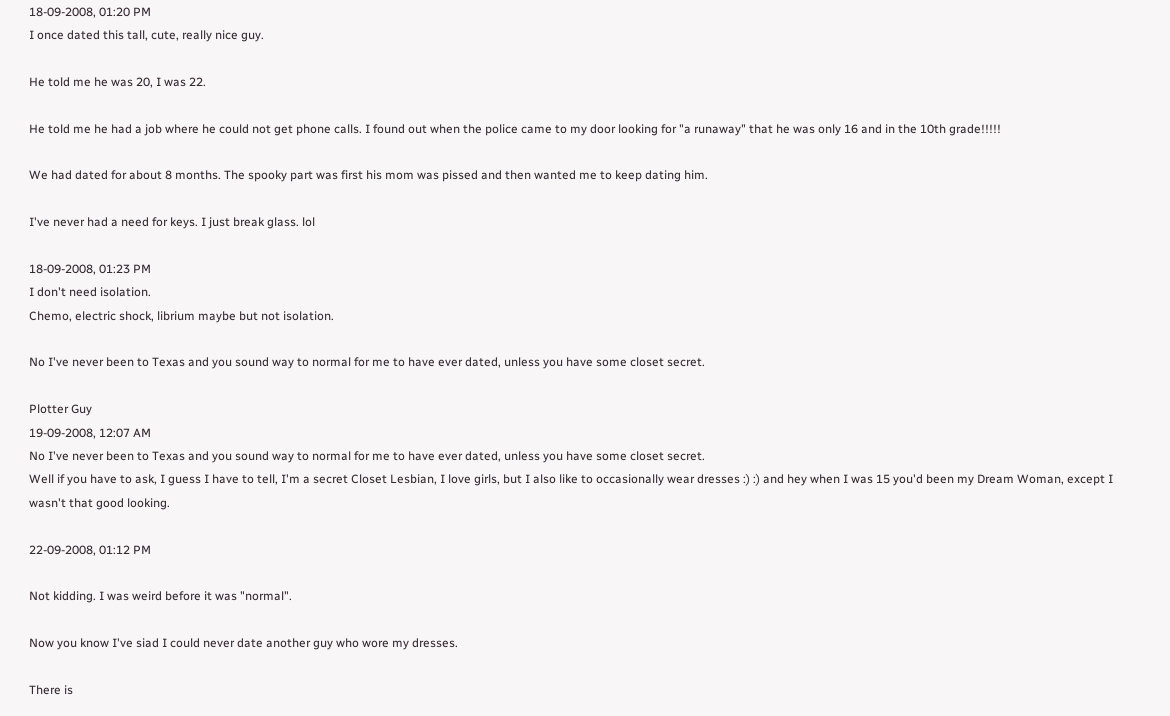18-09-2008, 01:20 PM
I once dated this tall, cute, really nice guy.

He told me he was 20, I was 22.

He told me he had a job where he could not get phone calls. I found out when the police came to my door looking for "a runaway" that he was only 16 and in the 10th grade!!!!!

We had dated for about 8 months. The spooky part was first his mom was pissed and then wanted me to keep dating him.

I've never had a need for keys. I just break glass. lol

18-09-2008, 01:23 PM
I don't need isolation.
Chemo, electric shock, librium maybe but not isolation.

No I've never been to Texas and you sound way to normal for me to have ever dated, unless you have some closet secret.

Plotter Guy
19-09-2008, 12:07 AM
No I've never been to Texas and you sound way to normal for me to have ever dated, unless you have some closet secret.
Well if you have to ask, I guess I have to tell, I'm a secret Closet Lesbian, I love girls, but I also like to occasionally wear dresses :) :) and hey when I was 15 you'd been my Dream Woman, except I wasn't that good looking.

22-09-2008, 01:12 PM

Not kidding. I was weird before it was "normal".

Now you know I've siad I could never date another guy who wore my dresses.

There is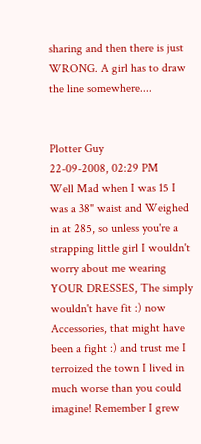sharing and then there is just WRONG. A girl has to draw the line somewhere....


Plotter Guy
22-09-2008, 02:29 PM
Well Mad when I was 15 I was a 38" waist and Weighed in at 285, so unless you're a strapping little girl I wouldn't worry about me wearing YOUR DRESSES, The simply wouldn't have fit :) now Accessories, that might have been a fight :) and trust me I terroized the town I lived in much worse than you could imagine! Remember I grew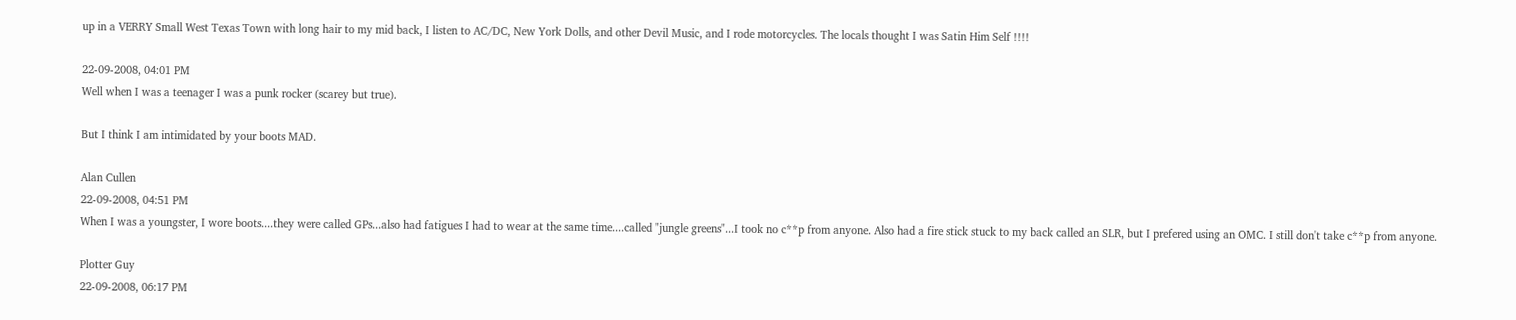up in a VERRY Small West Texas Town with long hair to my mid back, I listen to AC/DC, New York Dolls, and other Devil Music, and I rode motorcycles. The locals thought I was Satin Him Self !!!!

22-09-2008, 04:01 PM
Well when I was a teenager I was a punk rocker (scarey but true).

But I think I am intimidated by your boots MAD.

Alan Cullen
22-09-2008, 04:51 PM
When I was a youngster, I wore boots....they were called GPs...also had fatigues I had to wear at the same time....called "jungle greens"...I took no c**p from anyone. Also had a fire stick stuck to my back called an SLR, but I prefered using an OMC. I still don't take c**p from anyone.

Plotter Guy
22-09-2008, 06:17 PM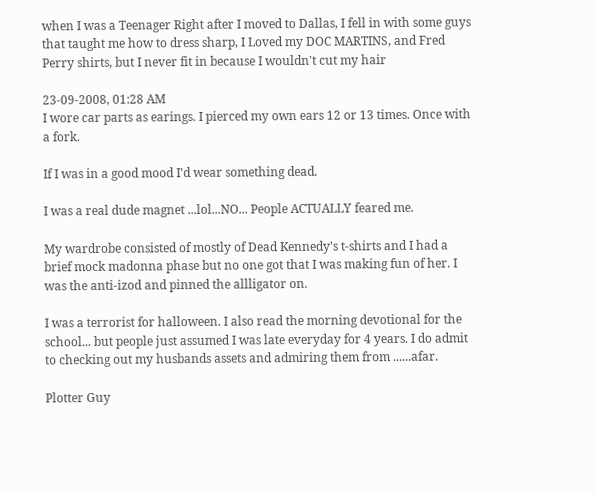when I was a Teenager Right after I moved to Dallas, I fell in with some guys that taught me how to dress sharp, I Loved my DOC MARTINS, and Fred Perry shirts, but I never fit in because I wouldn't cut my hair

23-09-2008, 01:28 AM
I wore car parts as earings. I pierced my own ears 12 or 13 times. Once with a fork.

If I was in a good mood I'd wear something dead.

I was a real dude magnet ...lol...NO... People ACTUALLY feared me.

My wardrobe consisted of mostly of Dead Kennedy's t-shirts and I had a brief mock madonna phase but no one got that I was making fun of her. I was the anti-izod and pinned the allligator on.

I was a terrorist for halloween. I also read the morning devotional for the school... but people just assumed I was late everyday for 4 years. I do admit to checking out my husbands assets and admiring them from ......afar.

Plotter Guy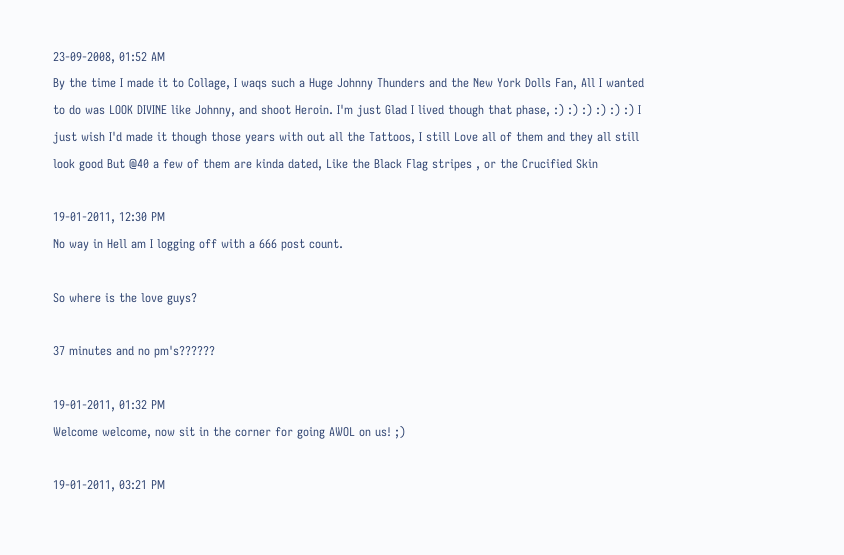23-09-2008, 01:52 AM
By the time I made it to Collage, I waqs such a Huge Johnny Thunders and the New York Dolls Fan, All I wanted to do was LOOK DIVINE like Johnny, and shoot Heroin. I'm just Glad I lived though that phase, :) :) :) :) :) :) I just wish I'd made it though those years with out all the Tattoos, I still Love all of them and they all still look good But @40 a few of them are kinda dated, Like the Black Flag stripes , or the Crucified Skin

19-01-2011, 12:30 PM
No way in Hell am I logging off with a 666 post count.

So where is the love guys?

37 minutes and no pm's??????

19-01-2011, 01:32 PM
Welcome welcome, now sit in the corner for going AWOL on us! ;)

19-01-2011, 03:21 PM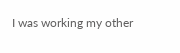I was working my other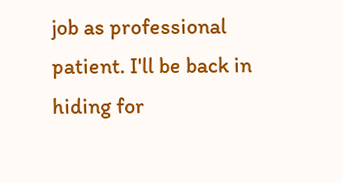job as professional patient. I'll be back in hiding for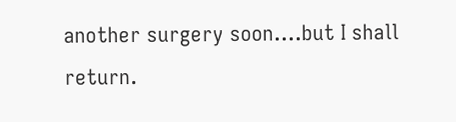another surgery soon....but I shall return.